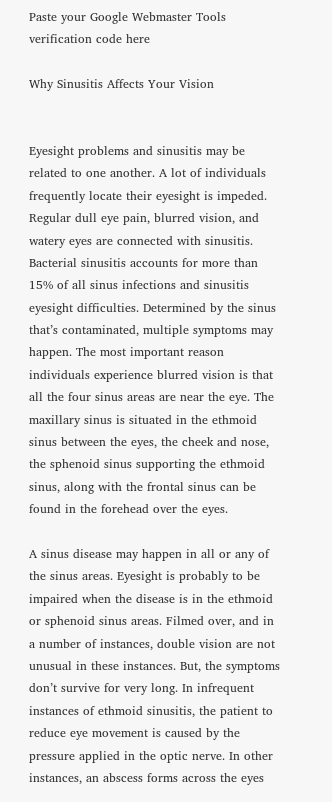Paste your Google Webmaster Tools verification code here

Why Sinusitis Affects Your Vision


Eyesight problems and sinusitis may be related to one another. A lot of individuals frequently locate their eyesight is impeded. Regular dull eye pain, blurred vision, and watery eyes are connected with sinusitis. Bacterial sinusitis accounts for more than 15% of all sinus infections and sinusitis eyesight difficulties. Determined by the sinus that’s contaminated, multiple symptoms may happen. The most important reason individuals experience blurred vision is that all the four sinus areas are near the eye. The maxillary sinus is situated in the ethmoid sinus between the eyes, the cheek and nose, the sphenoid sinus supporting the ethmoid sinus, along with the frontal sinus can be found in the forehead over the eyes.

A sinus disease may happen in all or any of the sinus areas. Eyesight is probably to be impaired when the disease is in the ethmoid or sphenoid sinus areas. Filmed over, and in a number of instances, double vision are not unusual in these instances. But, the symptoms don’t survive for very long. In infrequent instances of ethmoid sinusitis, the patient to reduce eye movement is caused by the pressure applied in the optic nerve. In other instances, an abscess forms across the eyes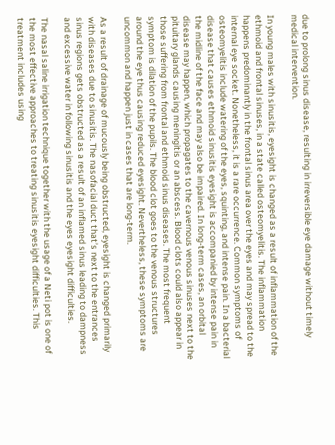due to prolong sinus disease, resulting in irreversible eye damage without timely medical intervention.

In young males with sinusitis, eyesight is changed as a result of inflammation of the ethmoid and frontal sinuses, in a state called osteomyelitis. The inflammation happens predominantly in the frontal sinus area over the eyes and may spread to the internal eye socket. Nonetheless, it is a rare occurrence. Common symptoms of osteomyelitis include watering of the eyes, squinting, and intense pain. In a bacterial disease that causes ethmoid sinusitis eyesight is accompanied by intense pain in the midline of the face and may also be impaired. In long-term cases, an orbital disease may happen, which propagates to the cavernous venous sinuses next to the pituitary glands causing meningitis or an abscess. Blood clots could also appear in those suffering from frontal and ethmoid sinus diseases. The most frequent symptom is dilation of the pupils. The blood clot goes to the venous structures around the eye thus causing reduced eyesight. Nevertheless, these symptoms are uncommon and happen just in cases that are long-term.

As a result of drainage of mucously being obstructed, eyesight is changed primarily with diseases due to sinusitis. The nasofacial duct that’s next to the entrances sinus regions gets obstructed as a result of an inflamed sinus leading to dampness and excessive water in following sinusitis and the eyes eyesight difficulties.

The nasal saline irrigation technique together with the usage of a Neti pot is one of the most effective approaches to treating sinusitis eyesight difficulties. This treatment includes using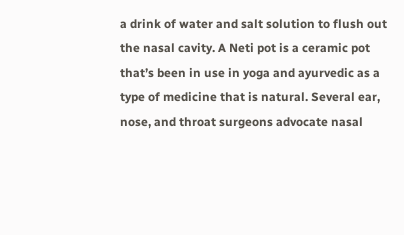a drink of water and salt solution to flush out the nasal cavity. A Neti pot is a ceramic pot that’s been in use in yoga and ayurvedic as a type of medicine that is natural. Several ear, nose, and throat surgeons advocate nasal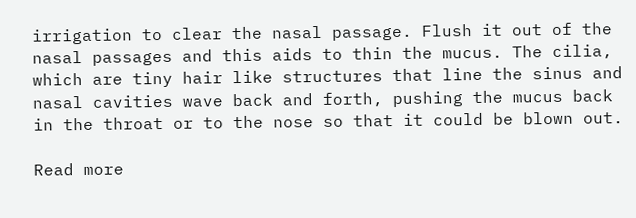irrigation to clear the nasal passage. Flush it out of the nasal passages and this aids to thin the mucus. The cilia, which are tiny hair like structures that line the sinus and nasal cavities wave back and forth, pushing the mucus back in the throat or to the nose so that it could be blown out.

Read more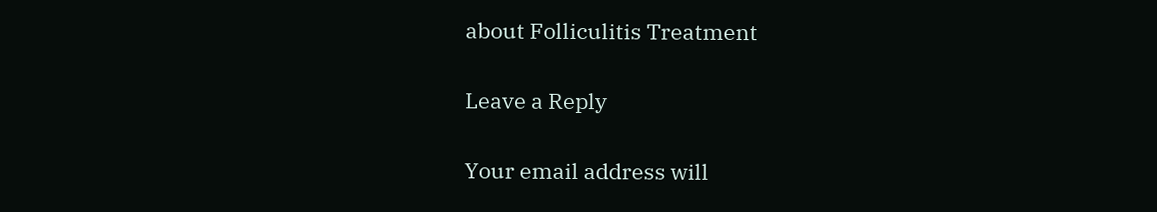about Folliculitis Treatment

Leave a Reply

Your email address will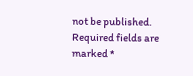not be published. Required fields are marked *